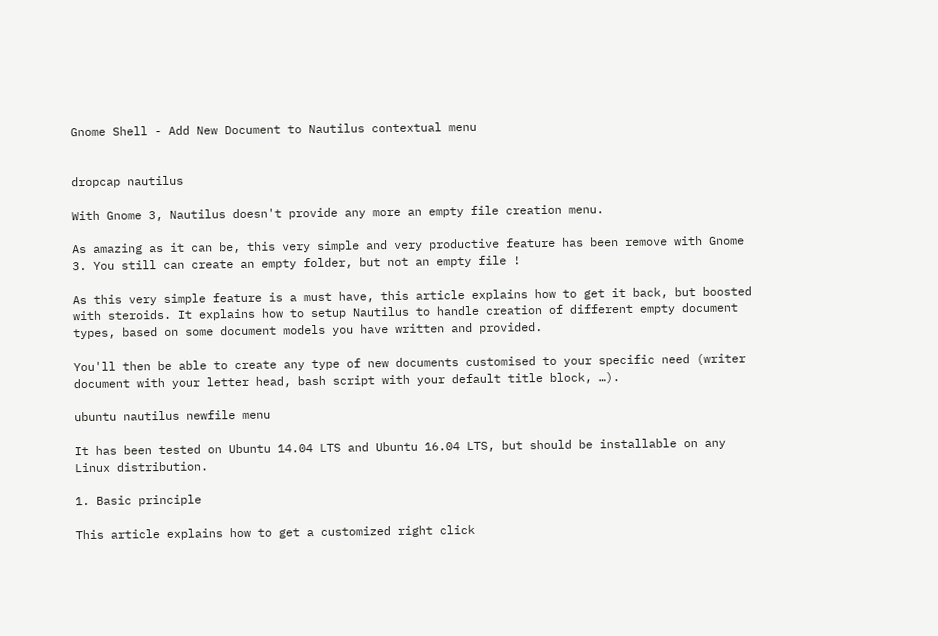Gnome Shell - Add New Document to Nautilus contextual menu


dropcap nautilus

With Gnome 3, Nautilus doesn't provide any more an empty file creation menu.

As amazing as it can be, this very simple and very productive feature has been remove with Gnome 3. You still can create an empty folder, but not an empty file !

As this very simple feature is a must have, this article explains how to get it back, but boosted with steroids. It explains how to setup Nautilus to handle creation of different empty document types, based on some document models you have written and provided.

You'll then be able to create any type of new documents customised to your specific need (writer document with your letter head, bash script with your default title block, …).

ubuntu nautilus newfile menu

It has been tested on Ubuntu 14.04 LTS and Ubuntu 16.04 LTS, but should be installable on any Linux distribution.

1. Basic principle

This article explains how to get a customized right click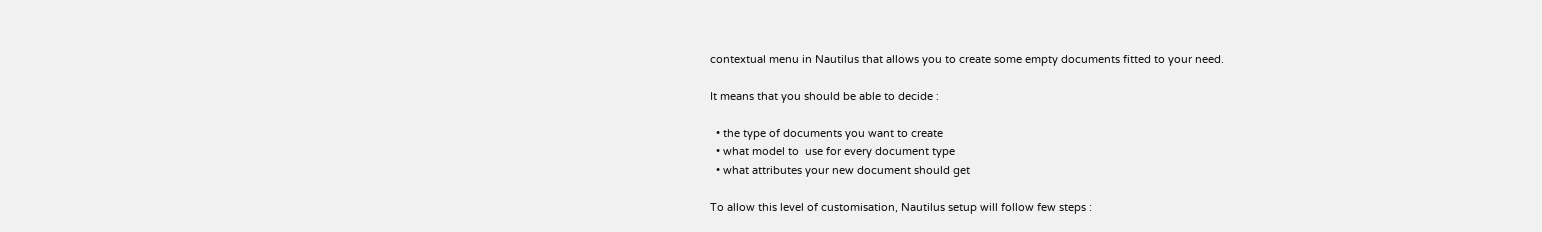contextual menu in Nautilus that allows you to create some empty documents fitted to your need.

It means that you should be able to decide :

  • the type of documents you want to create
  • what model to  use for every document type
  • what attributes your new document should get

To allow this level of customisation, Nautilus setup will follow few steps :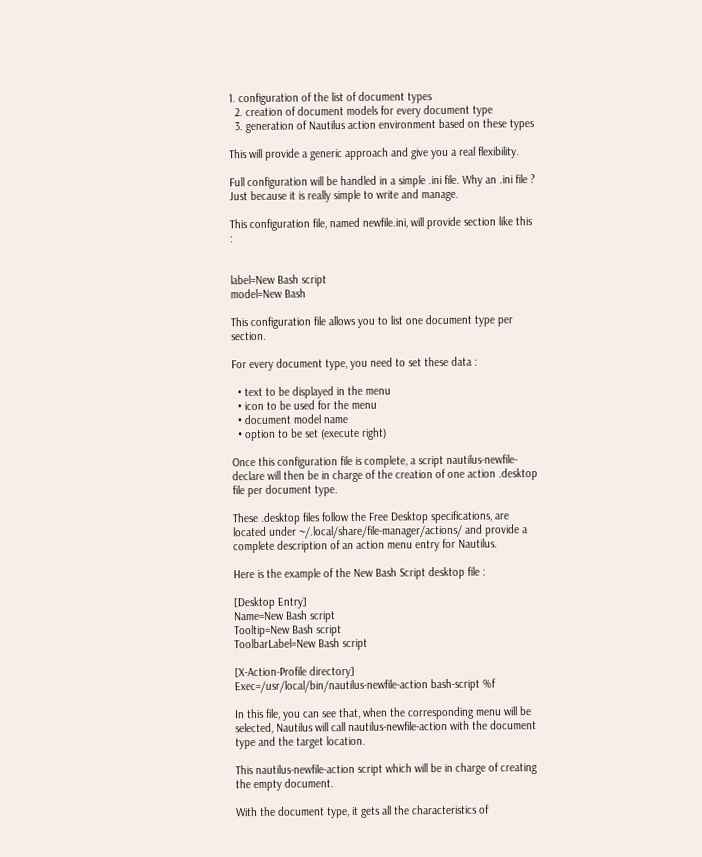1. configuration of the list of document types
  2. creation of document models for every document type
  3. generation of Nautilus action environment based on these types

This will provide a generic approach and give you a real flexibility.

Full configuration will be handled in a simple .ini file. Why an .ini file ? Just because it is really simple to write and manage.

This configuration file, named newfile.ini, will provide section like this :


label=New Bash script
model=New Bash

This configuration file allows you to list one document type per section.

For every document type, you need to set these data :

  • text to be displayed in the menu
  • icon to be used for the menu
  • document model name
  • option to be set (execute right)

Once this configuration file is complete, a script nautilus-newfile-declare will then be in charge of the creation of one action .desktop file per document type.

These .desktop files follow the Free Desktop specifications, are located under ~/.local/share/file-manager/actions/ and provide a complete description of an action menu entry for Nautilus.

Here is the example of the New Bash Script desktop file :

[Desktop Entry]
Name=New Bash script
Tooltip=New Bash script
ToolbarLabel=New Bash script

[X-Action-Profile directory]
Exec=/usr/local/bin/nautilus-newfile-action bash-script %f

In this file, you can see that, when the corresponding menu will be selected, Nautilus will call nautilus-newfile-action with the document type and the target location.

This nautilus-newfile-action script which will be in charge of creating the empty document.

With the document type, it gets all the characteristics of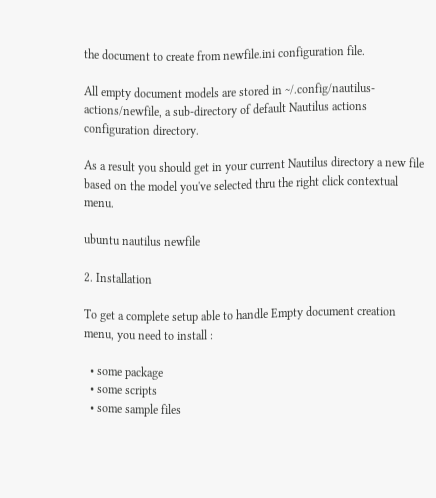the document to create from newfile.ini configuration file.

All empty document models are stored in ~/.config/nautilus-actions/newfile, a sub-directory of default Nautilus actions configuration directory.

As a result you should get in your current Nautilus directory a new file based on the model you've selected thru the right click contextual menu.

ubuntu nautilus newfile

2. Installation

To get a complete setup able to handle Empty document creation menu, you need to install :

  • some package
  • some scripts
  • some sample files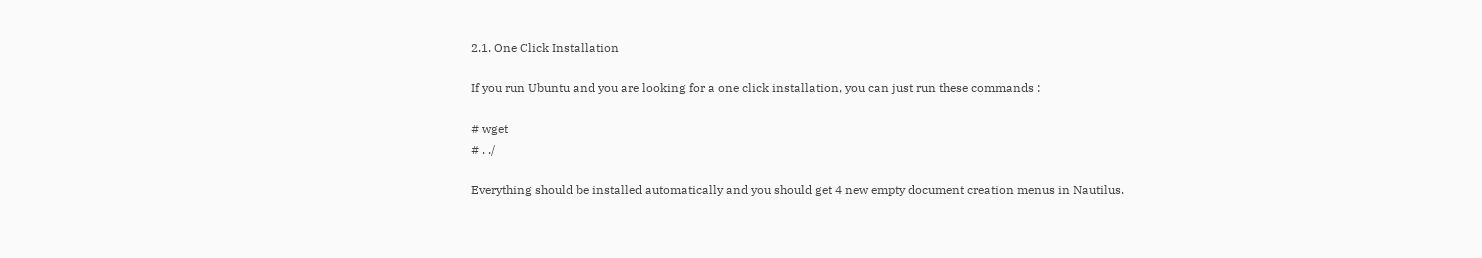2.1. One Click Installation

If you run Ubuntu and you are looking for a one click installation, you can just run these commands :

# wget
# . ./

Everything should be installed automatically and you should get 4 new empty document creation menus in Nautilus.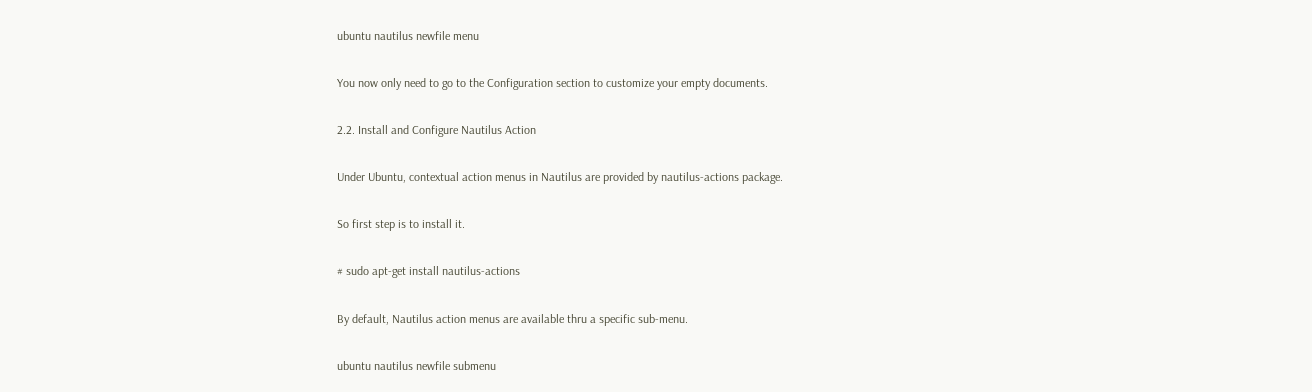ubuntu nautilus newfile menu

You now only need to go to the Configuration section to customize your empty documents.

2.2. Install and Configure Nautilus Action

Under Ubuntu, contextual action menus in Nautilus are provided by nautilus-actions package.

So first step is to install it.

# sudo apt-get install nautilus-actions

By default, Nautilus action menus are available thru a specific sub-menu.

ubuntu nautilus newfile submenu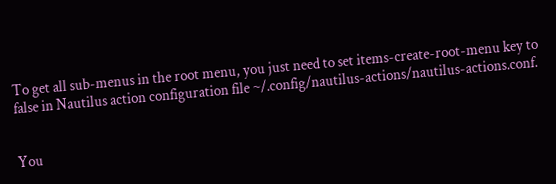To get all sub-menus in the root menu, you just need to set items-create-root-menu key to false in Nautilus action configuration file ~/.config/nautilus-actions/nautilus-actions.conf.


You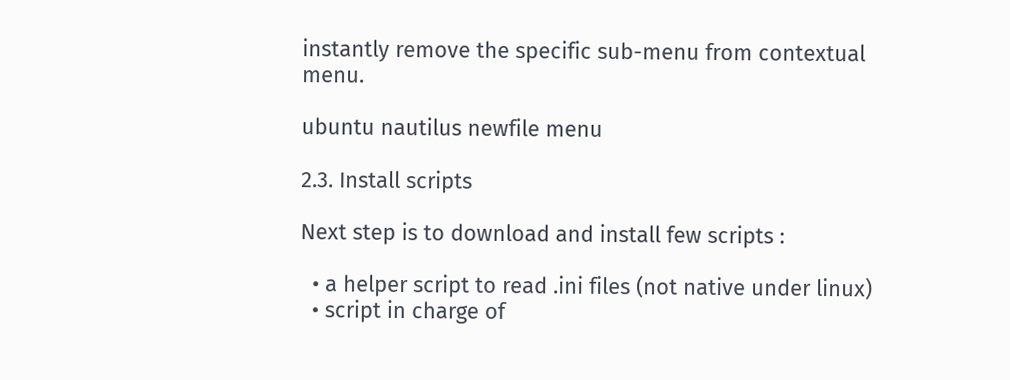instantly remove the specific sub-menu from contextual menu.

ubuntu nautilus newfile menu

2.3. Install scripts

Next step is to download and install few scripts :

  • a helper script to read .ini files (not native under linux)
  • script in charge of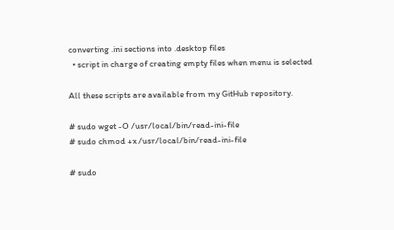converting .ini sections into .desktop files
  • script in charge of creating empty files when menu is selected

All these scripts are available from my GitHub repository.

# sudo wget -O /usr/local/bin/read-ini-file
# sudo chmod +x /usr/local/bin/read-ini-file

# sudo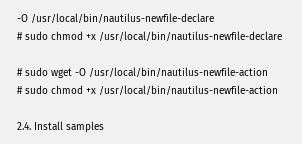-O /usr/local/bin/nautilus-newfile-declare
# sudo chmod +x /usr/local/bin/nautilus-newfile-declare

# sudo wget -O /usr/local/bin/nautilus-newfile-action
# sudo chmod +x /usr/local/bin/nautilus-newfile-action

2.4. Install samples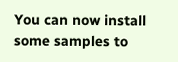You can now install some samples to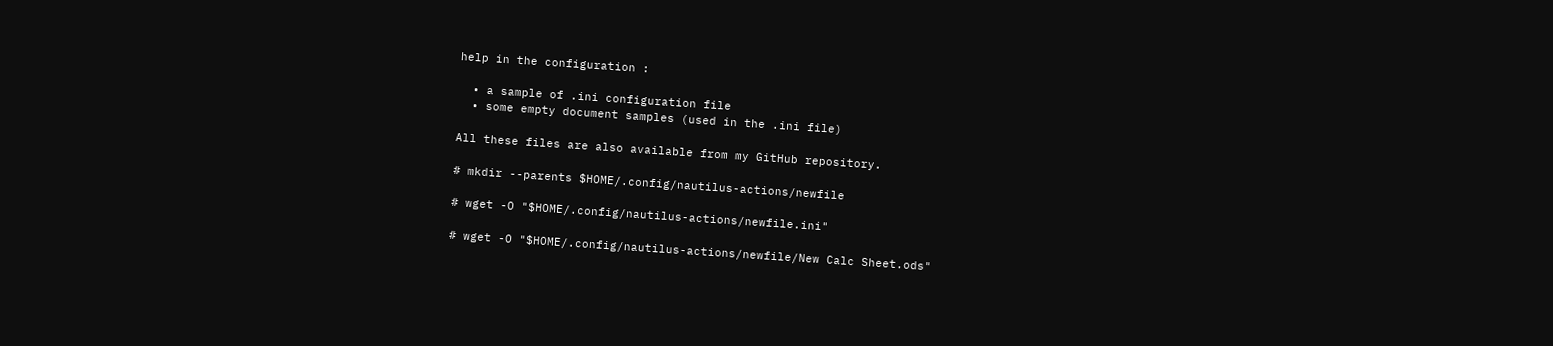help in the configuration :

  • a sample of .ini configuration file
  • some empty document samples (used in the .ini file)

All these files are also available from my GitHub repository.

# mkdir --parents $HOME/.config/nautilus-actions/newfile

# wget -O "$HOME/.config/nautilus-actions/newfile.ini"

# wget -O "$HOME/.config/nautilus-actions/newfile/New Calc Sheet.ods"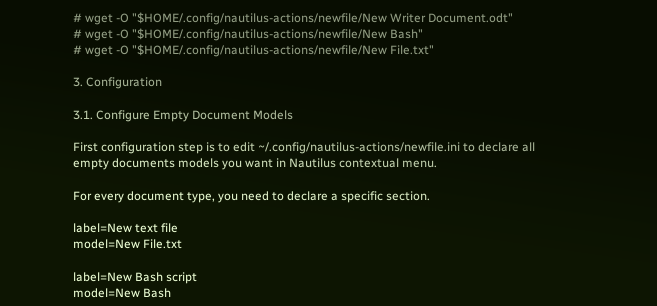# wget -O "$HOME/.config/nautilus-actions/newfile/New Writer Document.odt"
# wget -O "$HOME/.config/nautilus-actions/newfile/New Bash"
# wget -O "$HOME/.config/nautilus-actions/newfile/New File.txt"

3. Configuration

3.1. Configure Empty Document Models

First configuration step is to edit ~/.config/nautilus-actions/newfile.ini to declare all empty documents models you want in Nautilus contextual menu.

For every document type, you need to declare a specific section.

label=New text file
model=New File.txt

label=New Bash script
model=New Bash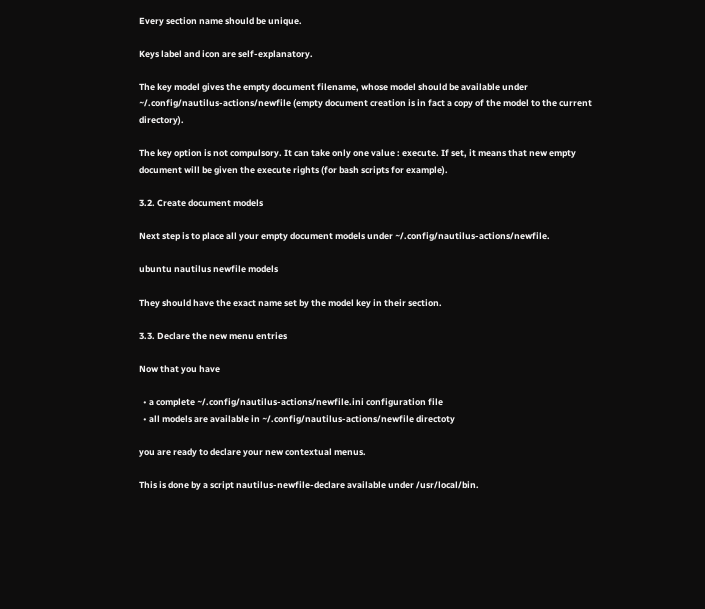Every section name should be unique.

Keys label and icon are self-explanatory.

The key model gives the empty document filename, whose model should be available under ~/.config/nautilus-actions/newfile (empty document creation is in fact a copy of the model to the current directory).

The key option is not compulsory. It can take only one value : execute. If set, it means that new empty document will be given the execute rights (for bash scripts for example).

3.2. Create document models

Next step is to place all your empty document models under ~/.config/nautilus-actions/newfile.

ubuntu nautilus newfile models

They should have the exact name set by the model key in their section.

3.3. Declare the new menu entries

Now that you have

  • a complete ~/.config/nautilus-actions/newfile.ini configuration file
  • all models are available in ~/.config/nautilus-actions/newfile directoty

you are ready to declare your new contextual menus.

This is done by a script nautilus-newfile-declare available under /usr/local/bin.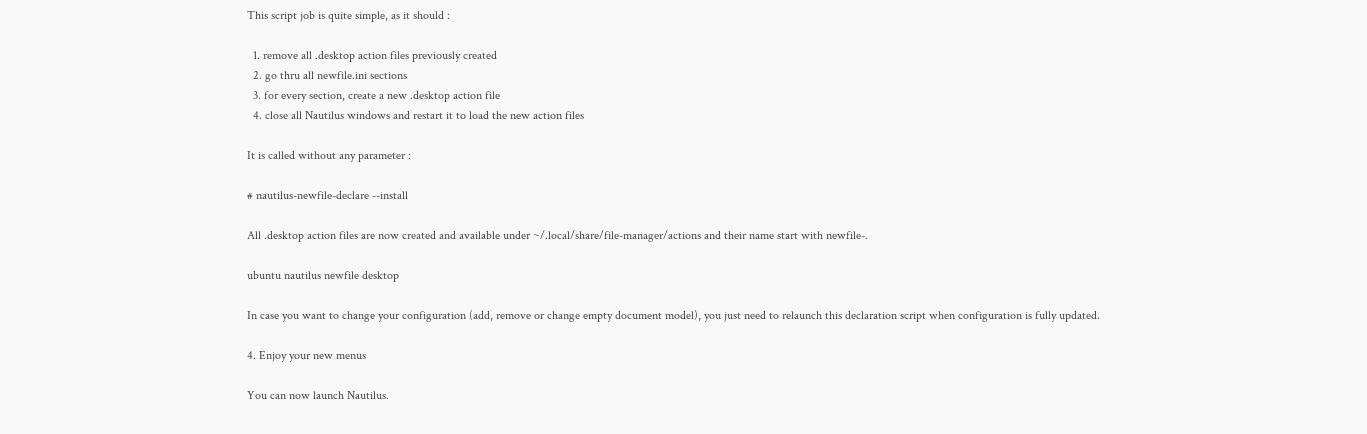This script job is quite simple, as it should :

  1. remove all .desktop action files previously created
  2. go thru all newfile.ini sections
  3. for every section, create a new .desktop action file
  4. close all Nautilus windows and restart it to load the new action files

It is called without any parameter :

# nautilus-newfile-declare --install

All .desktop action files are now created and available under ~/.local/share/file-manager/actions and their name start with newfile-.

ubuntu nautilus newfile desktop

In case you want to change your configuration (add, remove or change empty document model), you just need to relaunch this declaration script when configuration is fully updated.

4. Enjoy your new menus

You can now launch Nautilus.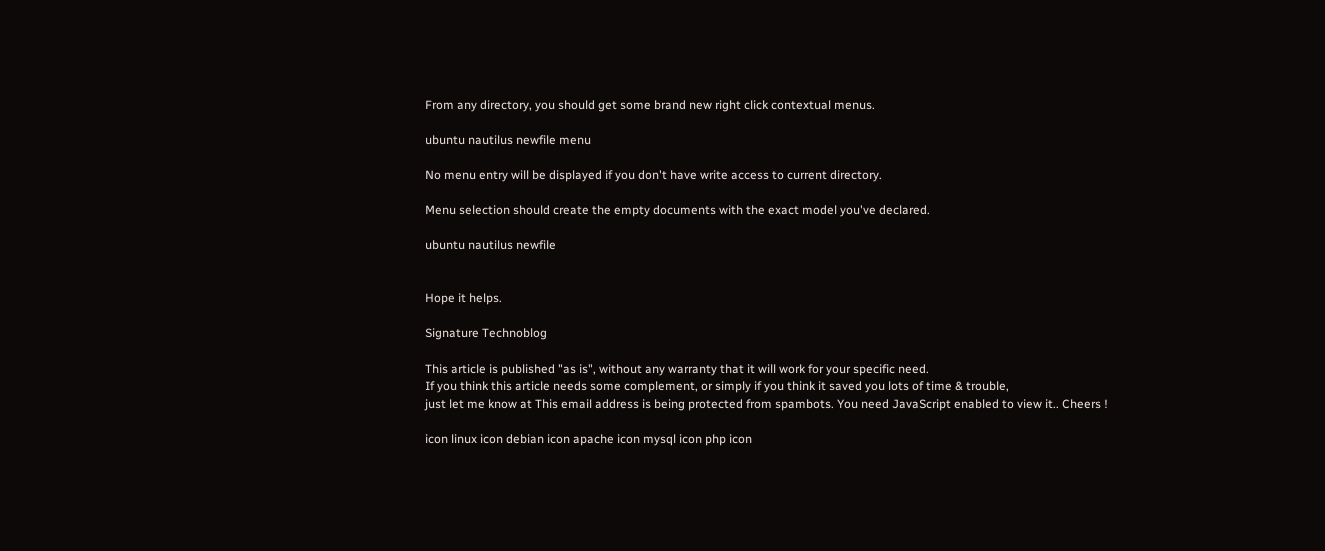From any directory, you should get some brand new right click contextual menus.

ubuntu nautilus newfile menu

No menu entry will be displayed if you don't have write access to current directory.

Menu selection should create the empty documents with the exact model you've declared.

ubuntu nautilus newfile


Hope it helps.

Signature Technoblog

This article is published "as is", without any warranty that it will work for your specific need.
If you think this article needs some complement, or simply if you think it saved you lots of time & trouble,
just let me know at This email address is being protected from spambots. You need JavaScript enabled to view it.. Cheers !

icon linux icon debian icon apache icon mysql icon php icon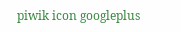piwik icon googleplus